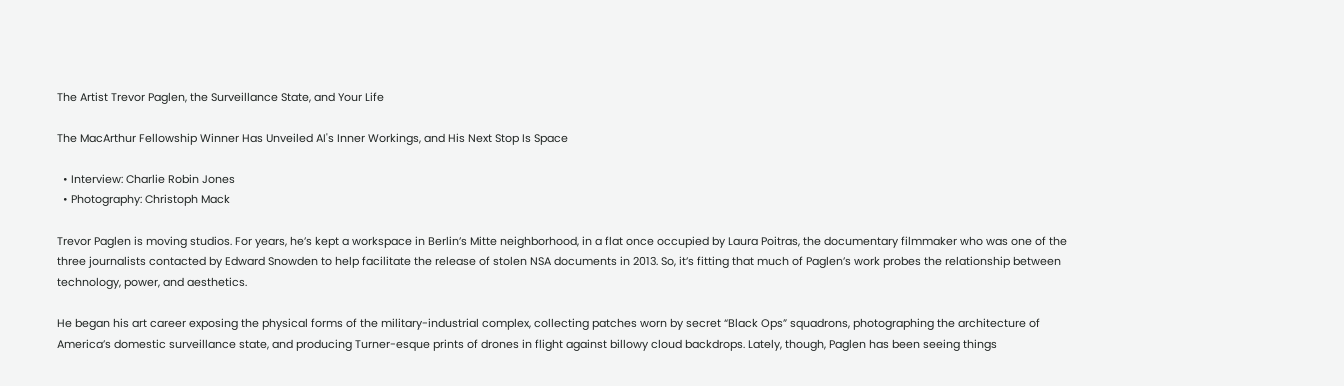The Artist Trevor Paglen, the Surveillance State, and Your Life

The MacArthur Fellowship Winner Has Unveiled AI's Inner Workings, and His Next Stop Is Space

  • Interview: Charlie Robin Jones
  • Photography: Christoph Mack

Trevor Paglen is moving studios. For years, he’s kept a workspace in Berlin’s Mitte neighborhood, in a flat once occupied by Laura Poitras, the documentary filmmaker who was one of the three journalists contacted by Edward Snowden to help facilitate the release of stolen NSA documents in 2013. So, it’s fitting that much of Paglen’s work probes the relationship between technology, power, and aesthetics.

He began his art career exposing the physical forms of the military-industrial complex, collecting patches worn by secret “Black Ops” squadrons, photographing the architecture of America’s domestic surveillance state, and producing Turner-esque prints of drones in flight against billowy cloud backdrops. Lately, though, Paglen has been seeing things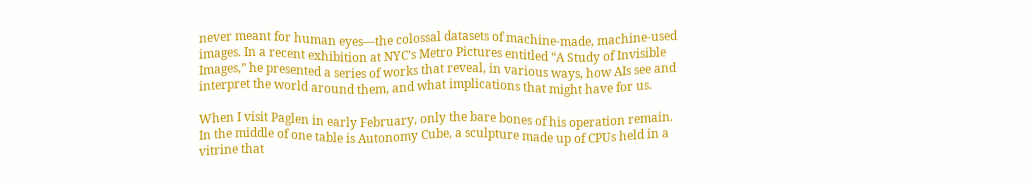never meant for human eyes—the colossal datasets of machine-made, machine-used images. In a recent exhibition at NYC’s Metro Pictures entitled “A Study of Invisible Images,” he presented a series of works that reveal, in various ways, how AIs see and interpret the world around them, and what implications that might have for us.

When I visit Paglen in early February, only the bare bones of his operation remain. In the middle of one table is Autonomy Cube, a sculpture made up of CPUs held in a vitrine that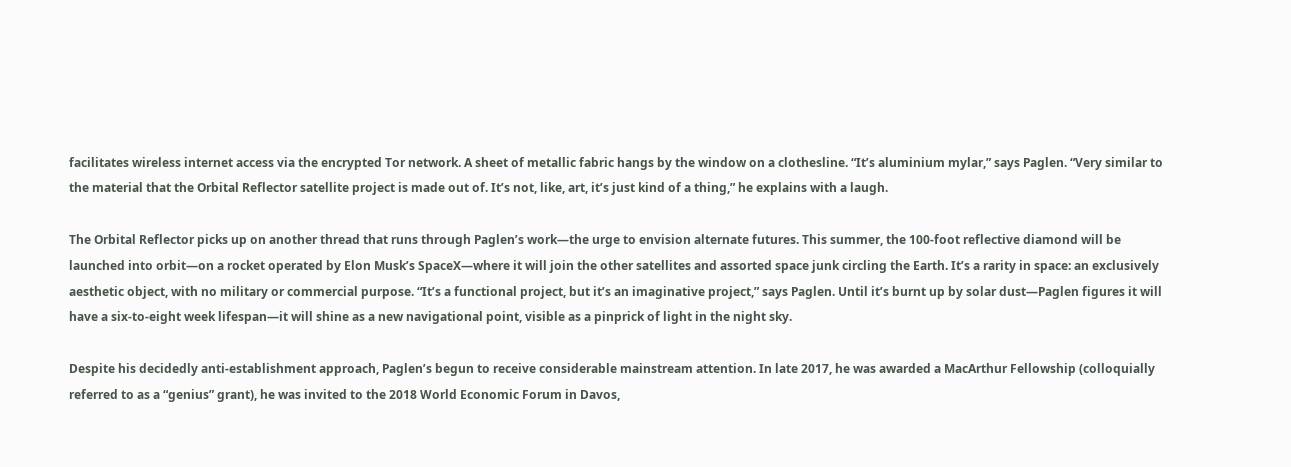facilitates wireless internet access via the encrypted Tor network. A sheet of metallic fabric hangs by the window on a clothesline. “It’s aluminium mylar,” says Paglen. “Very similar to the material that the Orbital Reflector satellite project is made out of. It’s not, like, art, it’s just kind of a thing,” he explains with a laugh.

The Orbital Reflector picks up on another thread that runs through Paglen’s work—the urge to envision alternate futures. This summer, the 100-foot reflective diamond will be launched into orbit—on a rocket operated by Elon Musk’s SpaceX—where it will join the other satellites and assorted space junk circling the Earth. It’s a rarity in space: an exclusively aesthetic object, with no military or commercial purpose. “It’s a functional project, but it’s an imaginative project,” says Paglen. Until it’s burnt up by solar dust—Paglen figures it will have a six-to-eight week lifespan—it will shine as a new navigational point, visible as a pinprick of light in the night sky.

Despite his decidedly anti-establishment approach, Paglen’s begun to receive considerable mainstream attention. In late 2017, he was awarded a MacArthur Fellowship (colloquially referred to as a “genius” grant), he was invited to the 2018 World Economic Forum in Davos,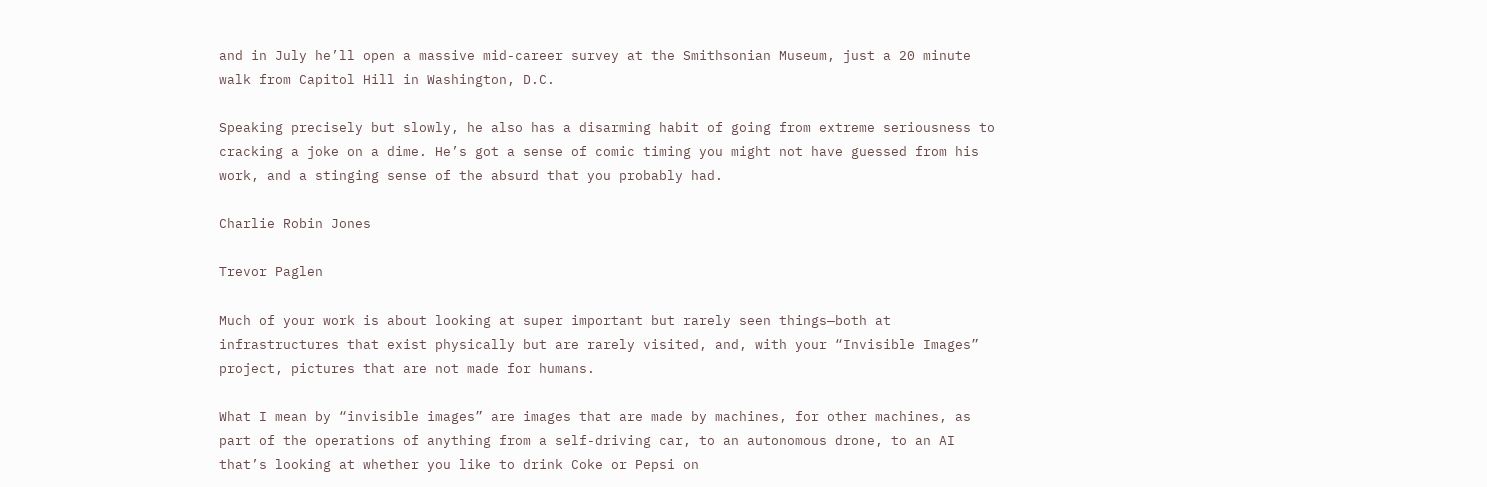and in July he’ll open a massive mid-career survey at the Smithsonian Museum, just a 20 minute walk from Capitol Hill in Washington, D.C.

Speaking precisely but slowly, he also has a disarming habit of going from extreme seriousness to cracking a joke on a dime. He’s got a sense of comic timing you might not have guessed from his work, and a stinging sense of the absurd that you probably had.

Charlie Robin Jones

Trevor Paglen

Much of your work is about looking at super important but rarely seen things—both at infrastructures that exist physically but are rarely visited, and, with your “Invisible Images” project, pictures that are not made for humans.

What I mean by “invisible images” are images that are made by machines, for other machines, as part of the operations of anything from a self-driving car, to an autonomous drone, to an AI that’s looking at whether you like to drink Coke or Pepsi on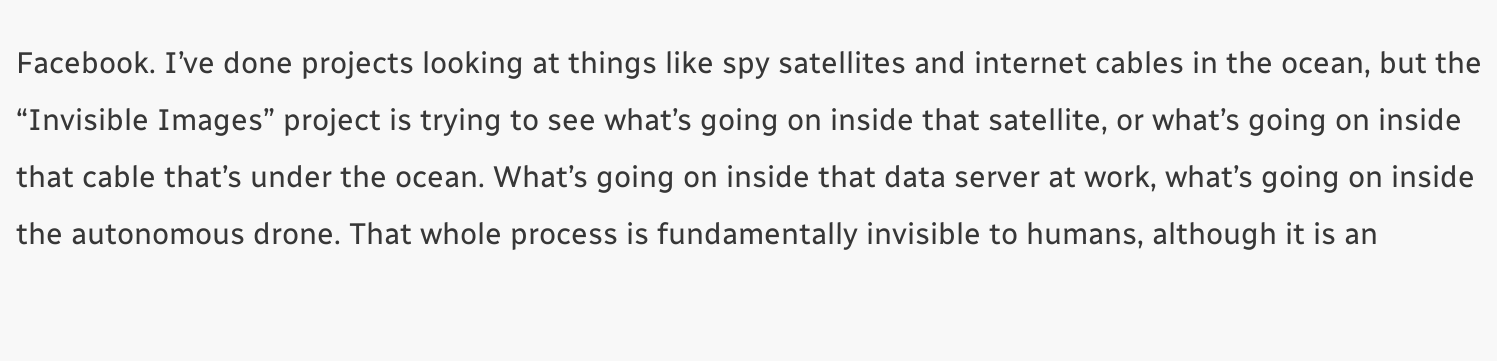Facebook. I’ve done projects looking at things like spy satellites and internet cables in the ocean, but the “Invisible Images” project is trying to see what’s going on inside that satellite, or what’s going on inside that cable that’s under the ocean. What’s going on inside that data server at work, what’s going on inside the autonomous drone. That whole process is fundamentally invisible to humans, although it is an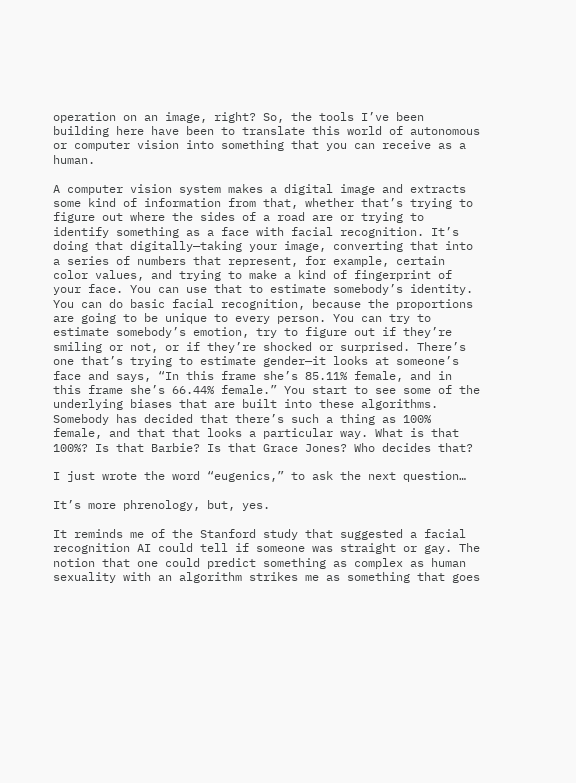operation on an image, right? So, the tools I’ve been building here have been to translate this world of autonomous or computer vision into something that you can receive as a human.

A computer vision system makes a digital image and extracts some kind of information from that, whether that’s trying to figure out where the sides of a road are or trying to identify something as a face with facial recognition. It’s doing that digitally—taking your image, converting that into a series of numbers that represent, for example, certain color values, and trying to make a kind of fingerprint of your face. You can use that to estimate somebody’s identity. You can do basic facial recognition, because the proportions are going to be unique to every person. You can try to estimate somebody’s emotion, try to figure out if they’re smiling or not, or if they’re shocked or surprised. There’s one that’s trying to estimate gender—it looks at someone’s face and says, “In this frame she’s 85.11% female, and in this frame she’s 66.44% female.” You start to see some of the underlying biases that are built into these algorithms. Somebody has decided that there’s such a thing as 100% female, and that that looks a particular way. What is that 100%? Is that Barbie? Is that Grace Jones? Who decides that?

I just wrote the word “eugenics,” to ask the next question…

It’s more phrenology, but, yes.

It reminds me of the Stanford study that suggested a facial recognition AI could tell if someone was straight or gay. The notion that one could predict something as complex as human sexuality with an algorithm strikes me as something that goes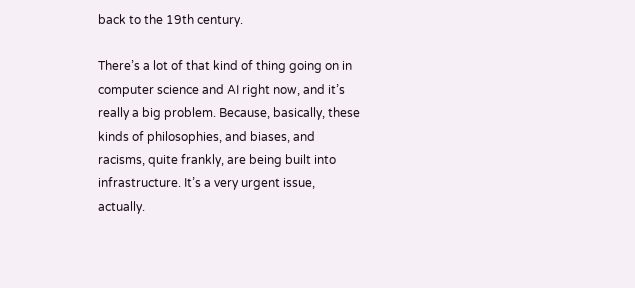back to the 19th century.

There’s a lot of that kind of thing going on in computer science and AI right now, and it’s really a big problem. Because, basically, these kinds of philosophies, and biases, and racisms, quite frankly, are being built into infrastructure. It’s a very urgent issue, actually.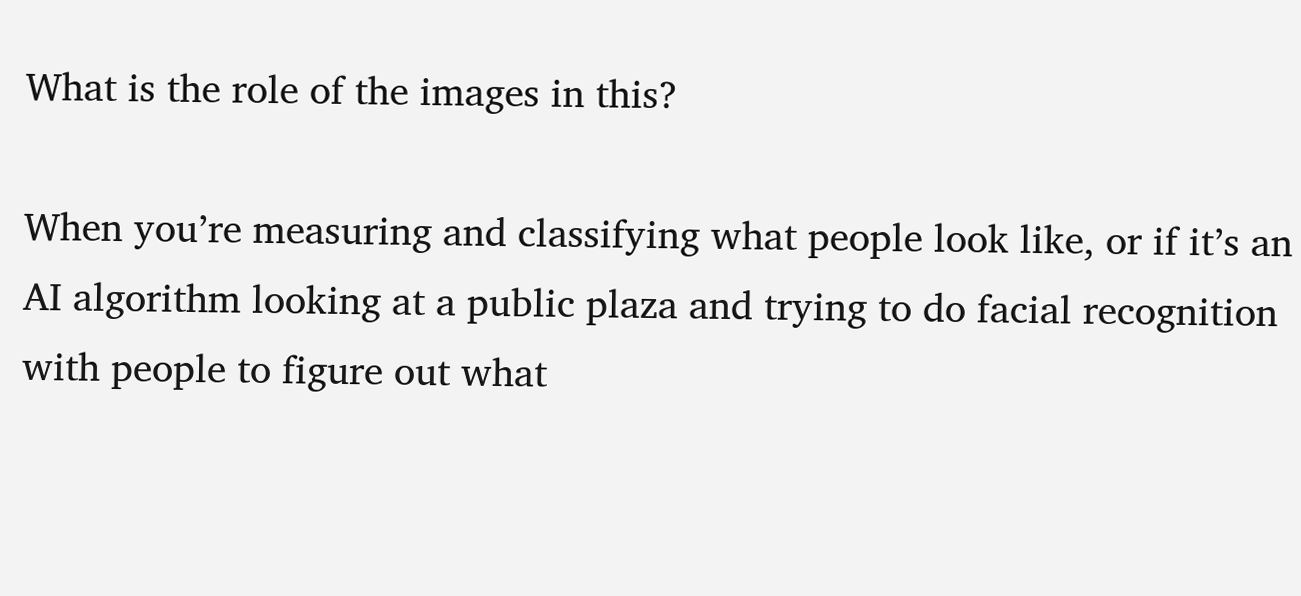What is the role of the images in this?

When you’re measuring and classifying what people look like, or if it’s an AI algorithm looking at a public plaza and trying to do facial recognition with people to figure out what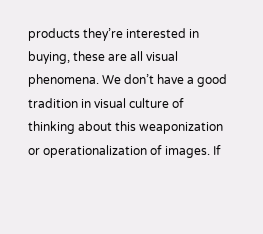products they’re interested in buying, these are all visual phenomena. We don’t have a good tradition in visual culture of thinking about this weaponization or operationalization of images. If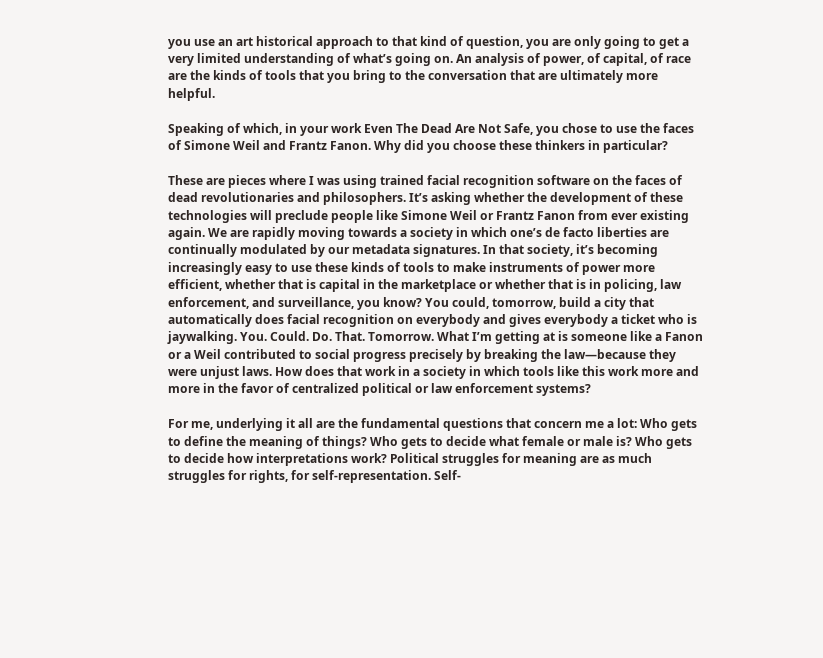you use an art historical approach to that kind of question, you are only going to get a very limited understanding of what’s going on. An analysis of power, of capital, of race are the kinds of tools that you bring to the conversation that are ultimately more helpful.

Speaking of which, in your work Even The Dead Are Not Safe, you chose to use the faces of Simone Weil and Frantz Fanon. Why did you choose these thinkers in particular?

These are pieces where I was using trained facial recognition software on the faces of dead revolutionaries and philosophers. It’s asking whether the development of these technologies will preclude people like Simone Weil or Frantz Fanon from ever existing again. We are rapidly moving towards a society in which one’s de facto liberties are continually modulated by our metadata signatures. In that society, it’s becoming increasingly easy to use these kinds of tools to make instruments of power more efficient, whether that is capital in the marketplace or whether that is in policing, law enforcement, and surveillance, you know? You could, tomorrow, build a city that automatically does facial recognition on everybody and gives everybody a ticket who is jaywalking. You. Could. Do. That. Tomorrow. What I’m getting at is someone like a Fanon or a Weil contributed to social progress precisely by breaking the law—because they were unjust laws. How does that work in a society in which tools like this work more and more in the favor of centralized political or law enforcement systems?

For me, underlying it all are the fundamental questions that concern me a lot: Who gets to define the meaning of things? Who gets to decide what female or male is? Who gets to decide how interpretations work? Political struggles for meaning are as much struggles for rights, for self-representation. Self-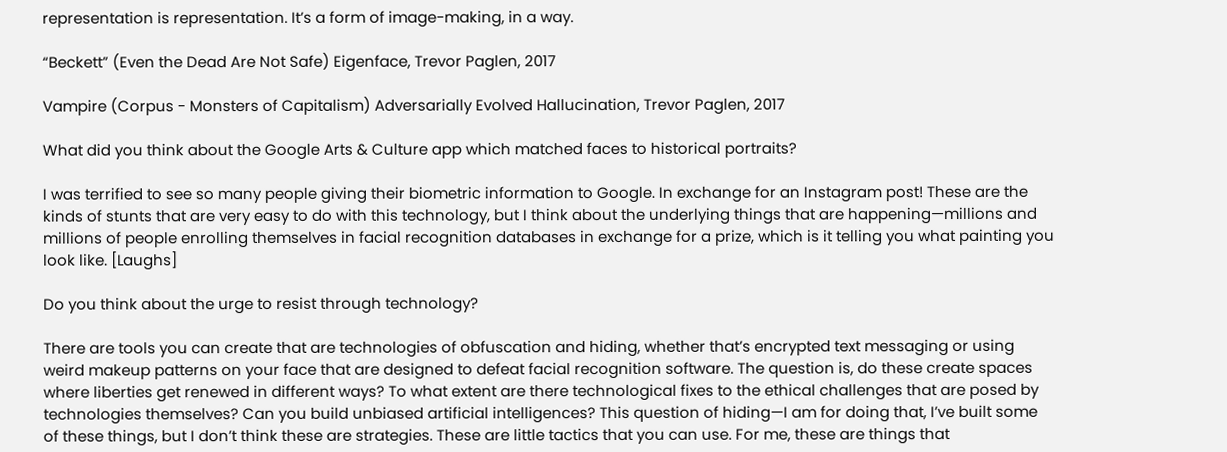representation is representation. It’s a form of image-making, in a way.

“Beckett” (Even the Dead Are Not Safe) Eigenface, Trevor Paglen, 2017

Vampire (Corpus - Monsters of Capitalism) Adversarially Evolved Hallucination, Trevor Paglen, 2017

What did you think about the Google Arts & Culture app which matched faces to historical portraits?

I was terrified to see so many people giving their biometric information to Google. In exchange for an Instagram post! These are the kinds of stunts that are very easy to do with this technology, but I think about the underlying things that are happening—millions and millions of people enrolling themselves in facial recognition databases in exchange for a prize, which is it telling you what painting you look like. [Laughs]

Do you think about the urge to resist through technology?

There are tools you can create that are technologies of obfuscation and hiding, whether that’s encrypted text messaging or using weird makeup patterns on your face that are designed to defeat facial recognition software. The question is, do these create spaces where liberties get renewed in different ways? To what extent are there technological fixes to the ethical challenges that are posed by technologies themselves? Can you build unbiased artificial intelligences? This question of hiding—I am for doing that, I’ve built some of these things, but I don’t think these are strategies. These are little tactics that you can use. For me, these are things that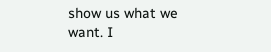show us what we want. I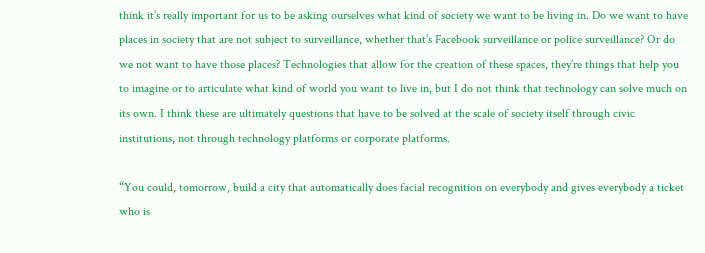think it’s really important for us to be asking ourselves what kind of society we want to be living in. Do we want to have places in society that are not subject to surveillance, whether that’s Facebook surveillance or police surveillance? Or do we not want to have those places? Technologies that allow for the creation of these spaces, they’re things that help you to imagine or to articulate what kind of world you want to live in, but I do not think that technology can solve much on its own. I think these are ultimately questions that have to be solved at the scale of society itself through civic institutions, not through technology platforms or corporate platforms.

“You could, tomorrow, build a city that automatically does facial recognition on everybody and gives everybody a ticket who is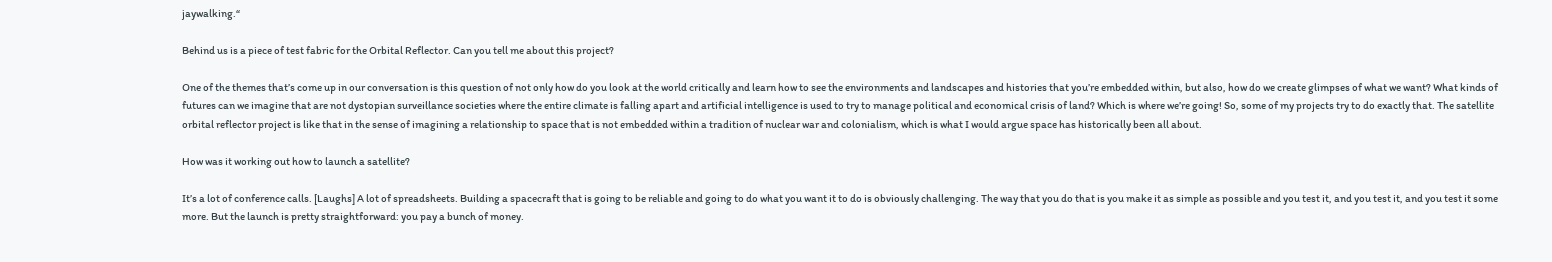jaywalking.“

Behind us is a piece of test fabric for the Orbital Reflector. Can you tell me about this project?

One of the themes that’s come up in our conversation is this question of not only how do you look at the world critically and learn how to see the environments and landscapes and histories that you’re embedded within, but also, how do we create glimpses of what we want? What kinds of futures can we imagine that are not dystopian surveillance societies where the entire climate is falling apart and artificial intelligence is used to try to manage political and economical crisis of land? Which is where we’re going! So, some of my projects try to do exactly that. The satellite orbital reflector project is like that in the sense of imagining a relationship to space that is not embedded within a tradition of nuclear war and colonialism, which is what I would argue space has historically been all about.

How was it working out how to launch a satellite?

It’s a lot of conference calls. [Laughs] A lot of spreadsheets. Building a spacecraft that is going to be reliable and going to do what you want it to do is obviously challenging. The way that you do that is you make it as simple as possible and you test it, and you test it, and you test it some more. But the launch is pretty straightforward: you pay a bunch of money.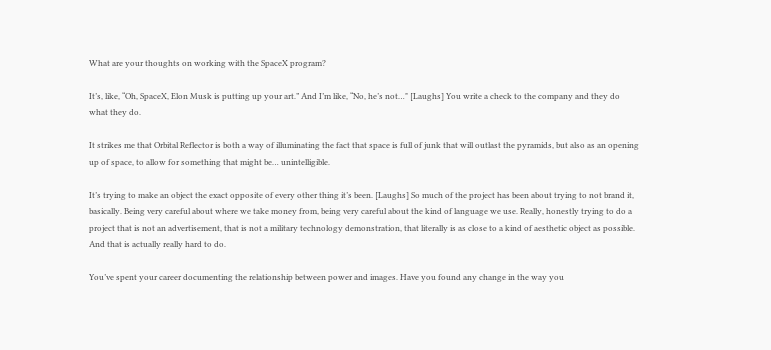What are your thoughts on working with the SpaceX program?

It’s, like, “Oh, SpaceX, Elon Musk is putting up your art.” And I’m like, “No, he’s not…" [Laughs] You write a check to the company and they do what they do.

It strikes me that Orbital Reflector is both a way of illuminating the fact that space is full of junk that will outlast the pyramids, but also as an opening up of space, to allow for something that might be… unintelligible.

It’s trying to make an object the exact opposite of every other thing it’s been. [Laughs] So much of the project has been about trying to not brand it, basically. Being very careful about where we take money from, being very careful about the kind of language we use. Really, honestly trying to do a project that is not an advertisement, that is not a military technology demonstration, that literally is as close to a kind of aesthetic object as possible. And that is actually really hard to do.

You’ve spent your career documenting the relationship between power and images. Have you found any change in the way you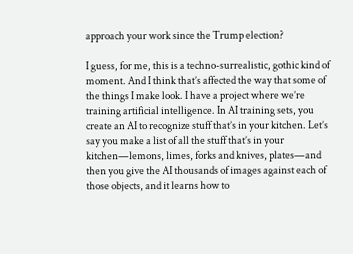approach your work since the Trump election?

I guess, for me, this is a techno-surrealistic, gothic kind of moment. And I think that’s affected the way that some of the things I make look. I have a project where we’re training artificial intelligence. In AI training sets, you create an AI to recognize stuff that’s in your kitchen. Let’s say you make a list of all the stuff that’s in your kitchen—lemons, limes, forks and knives, plates—and then you give the AI thousands of images against each of those objects, and it learns how to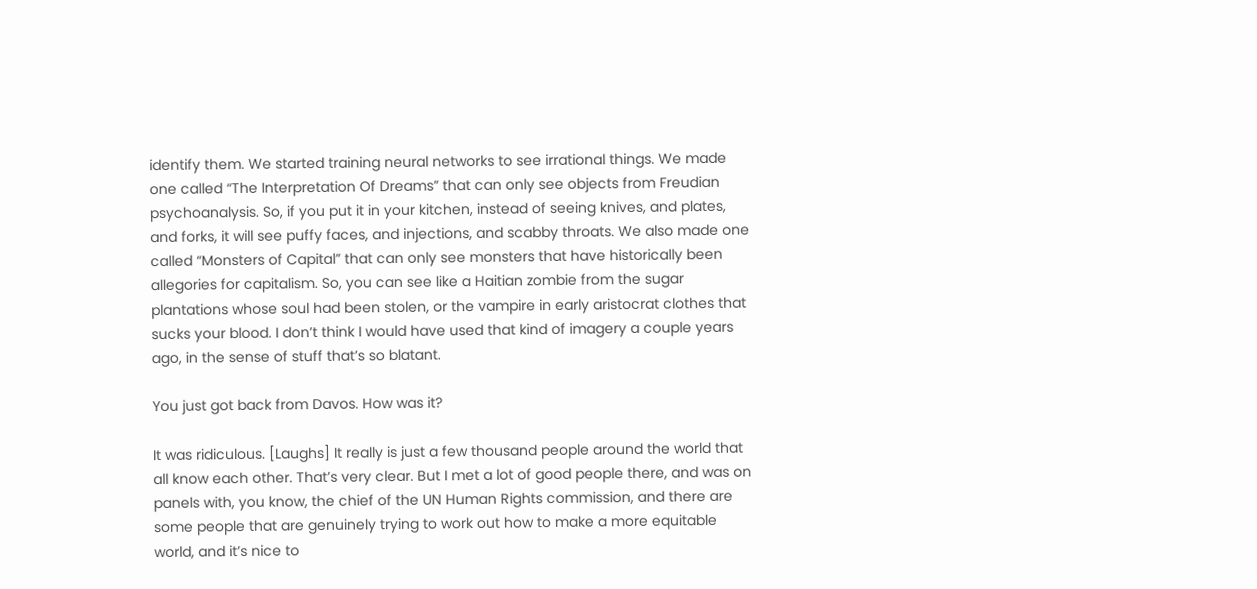identify them. We started training neural networks to see irrational things. We made one called “The Interpretation Of Dreams” that can only see objects from Freudian psychoanalysis. So, if you put it in your kitchen, instead of seeing knives, and plates, and forks, it will see puffy faces, and injections, and scabby throats. We also made one called “Monsters of Capital” that can only see monsters that have historically been allegories for capitalism. So, you can see like a Haitian zombie from the sugar plantations whose soul had been stolen, or the vampire in early aristocrat clothes that sucks your blood. I don’t think I would have used that kind of imagery a couple years ago, in the sense of stuff that’s so blatant.

You just got back from Davos. How was it?

It was ridiculous. [Laughs] It really is just a few thousand people around the world that all know each other. That’s very clear. But I met a lot of good people there, and was on panels with, you know, the chief of the UN Human Rights commission, and there are some people that are genuinely trying to work out how to make a more equitable world, and it’s nice to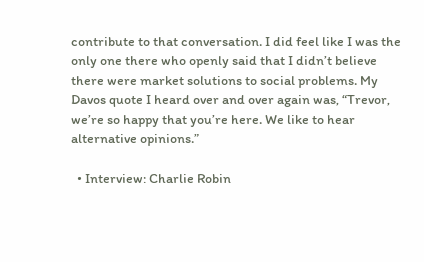contribute to that conversation. I did feel like I was the only one there who openly said that I didn’t believe there were market solutions to social problems. My Davos quote I heard over and over again was, “Trevor, we’re so happy that you’re here. We like to hear alternative opinions.”

  • Interview: Charlie Robin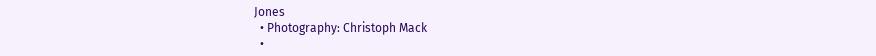Jones
  • Photography: Christoph Mack
  •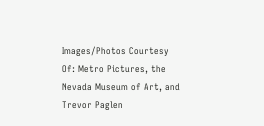Images/Photos Courtesy Of: Metro Pictures, the Nevada Museum of Art, and Trevor Paglen